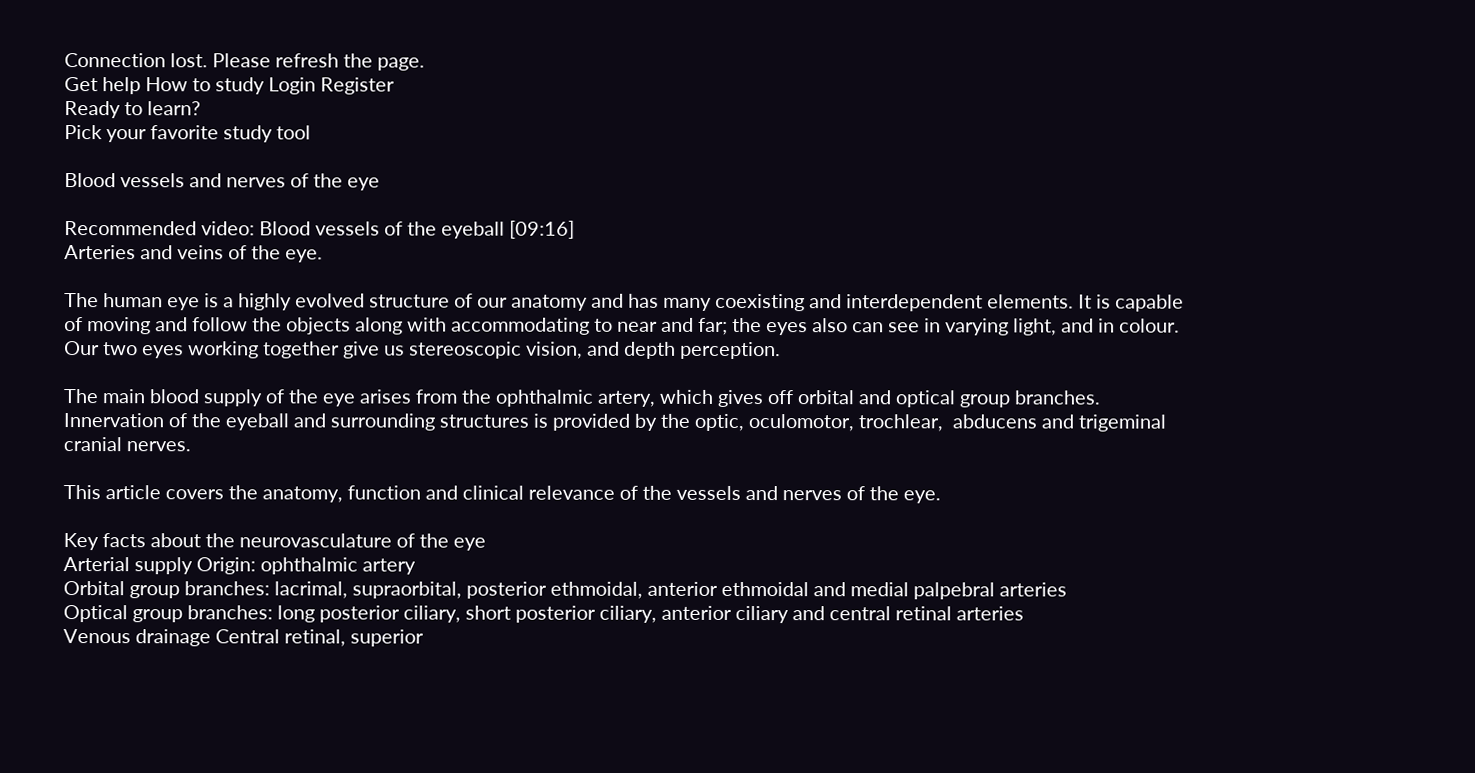Connection lost. Please refresh the page.
Get help How to study Login Register
Ready to learn?
Pick your favorite study tool

Blood vessels and nerves of the eye

Recommended video: Blood vessels of the eyeball [09:16]
Arteries and veins of the eye.

The human eye is a highly evolved structure of our anatomy and has many coexisting and interdependent elements. It is capable of moving and follow the objects along with accommodating to near and far; the eyes also can see in varying light, and in colour. Our two eyes working together give us stereoscopic vision, and depth perception.

The main blood supply of the eye arises from the ophthalmic artery, which gives off orbital and optical group branches. Innervation of the eyeball and surrounding structures is provided by the optic, oculomotor, trochlear,  abducens and trigeminal cranial nerves.

This article covers the anatomy, function and clinical relevance of the vessels and nerves of the eye.

Key facts about the neurovasculature of the eye
Arterial supply Origin: ophthalmic artery
Orbital group branches: lacrimal, supraorbital, posterior ethmoidal, anterior ethmoidal and medial palpebral arteries
Optical group branches: long posterior ciliary, short posterior ciliary, anterior ciliary and central retinal arteries
Venous drainage Central retinal, superior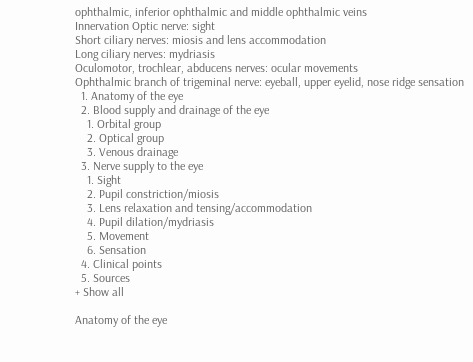ophthalmic, inferior ophthalmic and middle ophthalmic veins
Innervation Optic nerve: sight
Short ciliary nerves: miosis and lens accommodation
Long ciliary nerves: mydriasis
Oculomotor, trochlear, abducens nerves: ocular movements
Ophthalmic branch of trigeminal nerve: eyeball, upper eyelid, nose ridge sensation
  1. Anatomy of the eye
  2. Blood supply and drainage of the eye
    1. Orbital group
    2. Optical group
    3. Venous drainage
  3. Nerve supply to the eye
    1. Sight
    2. Pupil constriction/miosis
    3. Lens relaxation and tensing/accommodation
    4. Pupil dilation/mydriasis
    5. Movement
    6. Sensation
  4. Clinical points
  5. Sources
+ Show all

Anatomy of the eye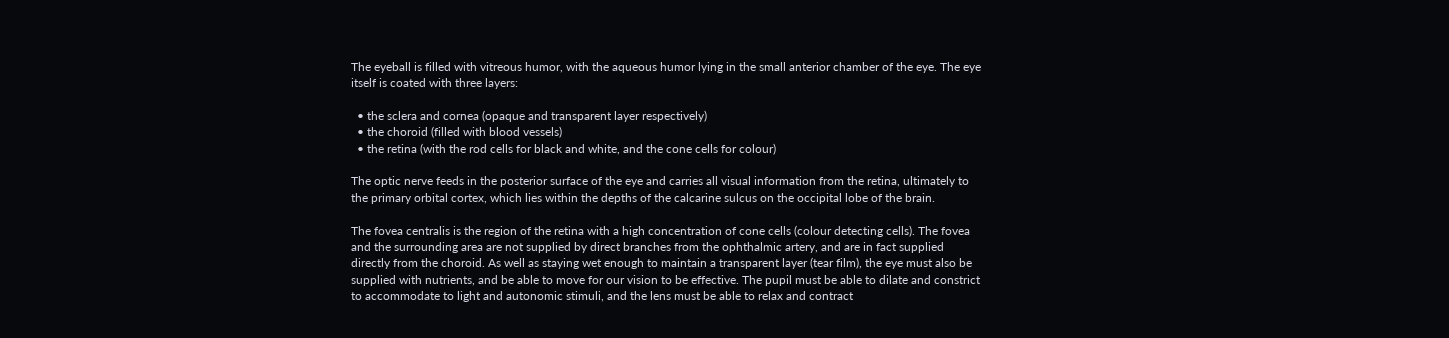The eyeball is filled with vitreous humor, with the aqueous humor lying in the small anterior chamber of the eye. The eye itself is coated with three layers:

  • the sclera and cornea (opaque and transparent layer respectively)
  • the choroid (filled with blood vessels)
  • the retina (with the rod cells for black and white, and the cone cells for colour)

The optic nerve feeds in the posterior surface of the eye and carries all visual information from the retina, ultimately to the primary orbital cortex, which lies within the depths of the calcarine sulcus on the occipital lobe of the brain.

The fovea centralis is the region of the retina with a high concentration of cone cells (colour detecting cells). The fovea and the surrounding area are not supplied by direct branches from the ophthalmic artery, and are in fact supplied directly from the choroid. As well as staying wet enough to maintain a transparent layer (tear film), the eye must also be supplied with nutrients, and be able to move for our vision to be effective. The pupil must be able to dilate and constrict to accommodate to light and autonomic stimuli, and the lens must be able to relax and contract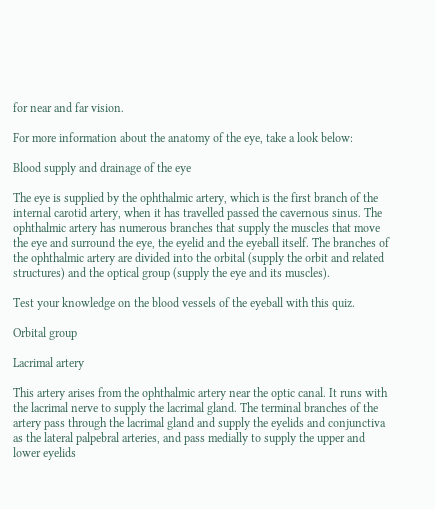for near and far vision.

For more information about the anatomy of the eye, take a look below:

Blood supply and drainage of the eye

The eye is supplied by the ophthalmic artery, which is the first branch of the internal carotid artery, when it has travelled passed the cavernous sinus. The ophthalmic artery has numerous branches that supply the muscles that move the eye and surround the eye, the eyelid and the eyeball itself. The branches of the ophthalmic artery are divided into the orbital (supply the orbit and related structures) and the optical group (supply the eye and its muscles).

Test your knowledge on the blood vessels of the eyeball with this quiz.

Orbital group

Lacrimal artery

This artery arises from the ophthalmic artery near the optic canal. It runs with the lacrimal nerve to supply the lacrimal gland. The terminal branches of the artery pass through the lacrimal gland and supply the eyelids and conjunctiva as the lateral palpebral arteries, and pass medially to supply the upper and lower eyelids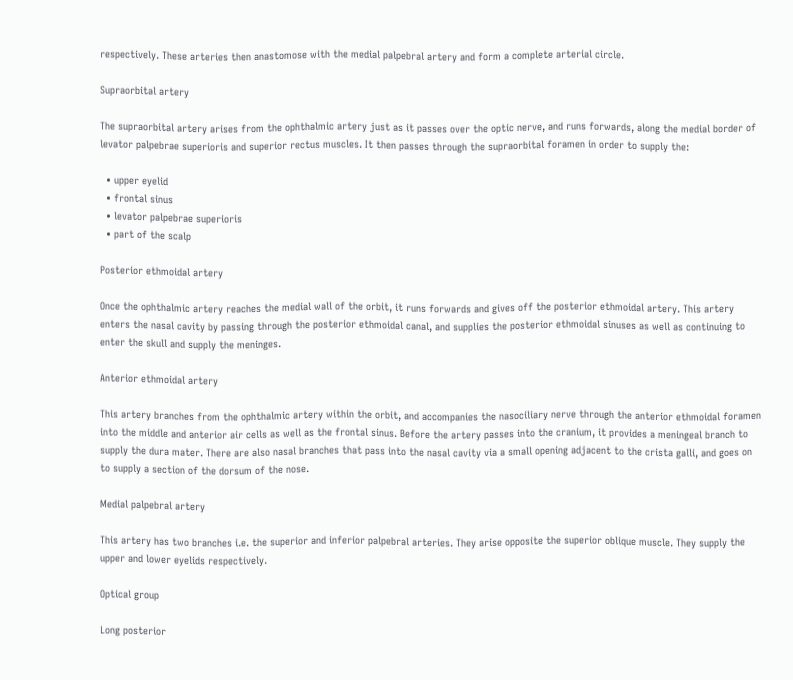respectively. These arteries then anastomose with the medial palpebral artery and form a complete arterial circle.

Supraorbital artery

The supraorbital artery arises from the ophthalmic artery just as it passes over the optic nerve, and runs forwards, along the medial border of levator palpebrae superioris and superior rectus muscles. It then passes through the supraorbital foramen in order to supply the:

  • upper eyelid
  • frontal sinus
  • levator palpebrae superioris
  • part of the scalp

Posterior ethmoidal artery

Once the ophthalmic artery reaches the medial wall of the orbit, it runs forwards and gives off the posterior ethmoidal artery. This artery enters the nasal cavity by passing through the posterior ethmoidal canal, and supplies the posterior ethmoidal sinuses as well as continuing to enter the skull and supply the meninges.

Anterior ethmoidal artery

This artery branches from the ophthalmic artery within the orbit, and accompanies the nasociliary nerve through the anterior ethmoidal foramen into the middle and anterior air cells as well as the frontal sinus. Before the artery passes into the cranium, it provides a meningeal branch to supply the dura mater. There are also nasal branches that pass into the nasal cavity via a small opening adjacent to the crista galli, and goes on to supply a section of the dorsum of the nose.

Medial palpebral artery

This artery has two branches i.e. the superior and inferior palpebral arteries. They arise opposite the superior oblique muscle. They supply the upper and lower eyelids respectively.

Optical group

Long posterior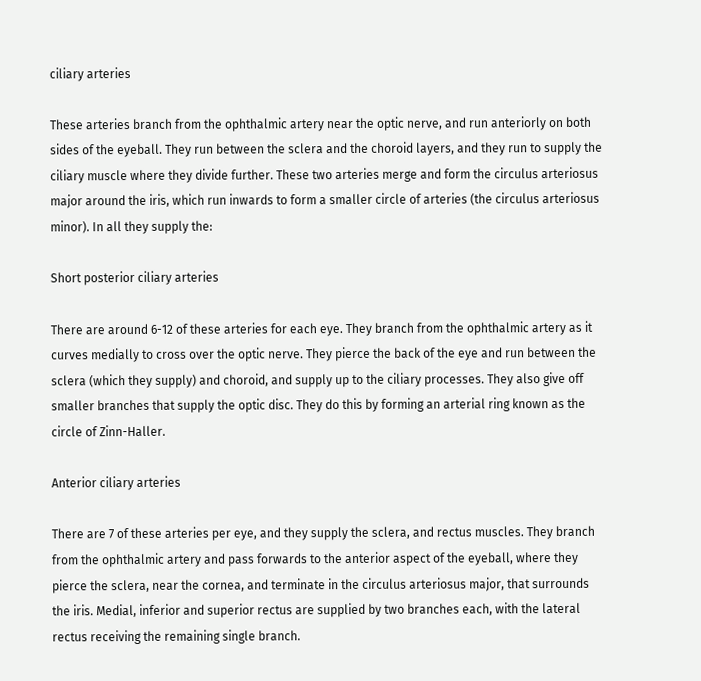ciliary arteries

These arteries branch from the ophthalmic artery near the optic nerve, and run anteriorly on both sides of the eyeball. They run between the sclera and the choroid layers, and they run to supply the ciliary muscle where they divide further. These two arteries merge and form the circulus arteriosus major around the iris, which run inwards to form a smaller circle of arteries (the circulus arteriosus minor). In all they supply the:

Short posterior ciliary arteries

There are around 6-12 of these arteries for each eye. They branch from the ophthalmic artery as it curves medially to cross over the optic nerve. They pierce the back of the eye and run between the sclera (which they supply) and choroid, and supply up to the ciliary processes. They also give off smaller branches that supply the optic disc. They do this by forming an arterial ring known as the circle of Zinn-Haller.

Anterior ciliary arteries

There are 7 of these arteries per eye, and they supply the sclera, and rectus muscles. They branch from the ophthalmic artery and pass forwards to the anterior aspect of the eyeball, where they pierce the sclera, near the cornea, and terminate in the circulus arteriosus major, that surrounds the iris. Medial, inferior and superior rectus are supplied by two branches each, with the lateral rectus receiving the remaining single branch.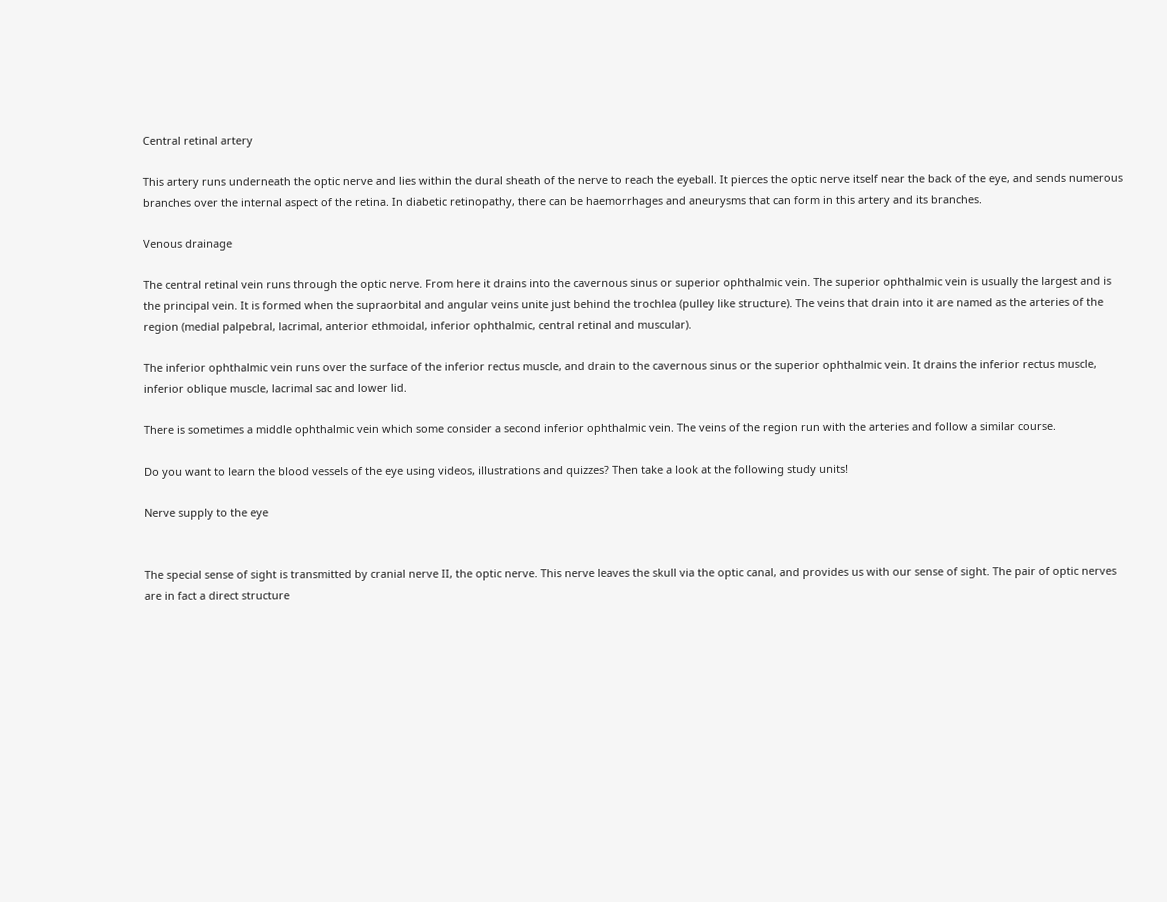Central retinal artery

This artery runs underneath the optic nerve and lies within the dural sheath of the nerve to reach the eyeball. It pierces the optic nerve itself near the back of the eye, and sends numerous branches over the internal aspect of the retina. In diabetic retinopathy, there can be haemorrhages and aneurysms that can form in this artery and its branches.

Venous drainage

The central retinal vein runs through the optic nerve. From here it drains into the cavernous sinus or superior ophthalmic vein. The superior ophthalmic vein is usually the largest and is the principal vein. It is formed when the supraorbital and angular veins unite just behind the trochlea (pulley like structure). The veins that drain into it are named as the arteries of the region (medial palpebral, lacrimal, anterior ethmoidal, inferior ophthalmic, central retinal and muscular).

The inferior ophthalmic vein runs over the surface of the inferior rectus muscle, and drain to the cavernous sinus or the superior ophthalmic vein. It drains the inferior rectus muscle, inferior oblique muscle, lacrimal sac and lower lid.

There is sometimes a middle ophthalmic vein which some consider a second inferior ophthalmic vein. The veins of the region run with the arteries and follow a similar course.

Do you want to learn the blood vessels of the eye using videos, illustrations and quizzes? Then take a look at the following study units!

Nerve supply to the eye


The special sense of sight is transmitted by cranial nerve II, the optic nerve. This nerve leaves the skull via the optic canal, and provides us with our sense of sight. The pair of optic nerves are in fact a direct structure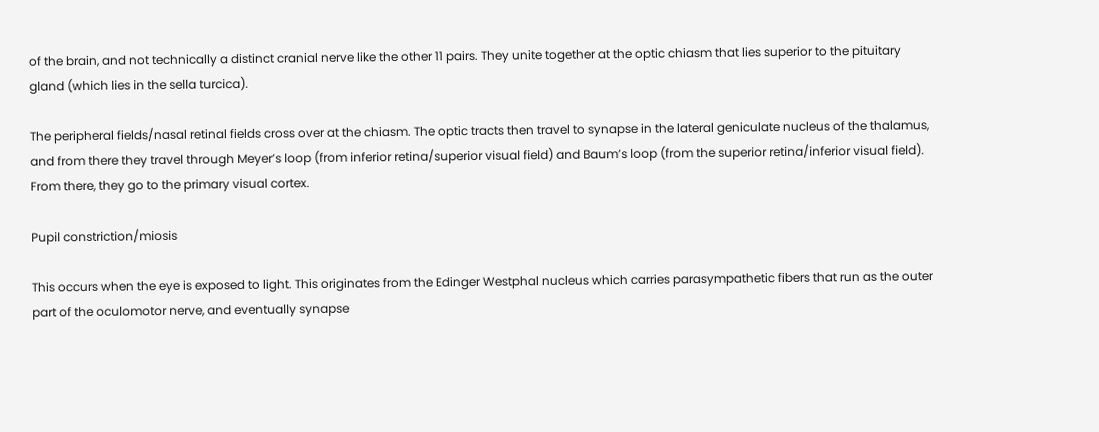of the brain, and not technically a distinct cranial nerve like the other 11 pairs. They unite together at the optic chiasm that lies superior to the pituitary gland (which lies in the sella turcica).

The peripheral fields/nasal retinal fields cross over at the chiasm. The optic tracts then travel to synapse in the lateral geniculate nucleus of the thalamus, and from there they travel through Meyer’s loop (from inferior retina/superior visual field) and Baum’s loop (from the superior retina/inferior visual field). From there, they go to the primary visual cortex.

Pupil constriction/miosis

This occurs when the eye is exposed to light. This originates from the Edinger Westphal nucleus which carries parasympathetic fibers that run as the outer part of the oculomotor nerve, and eventually synapse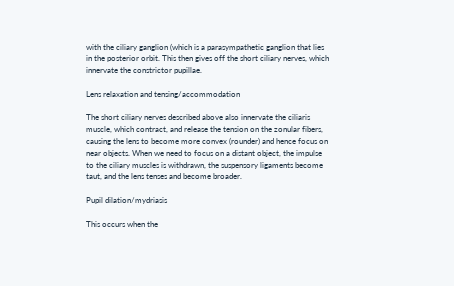with the ciliary ganglion (which is a parasympathetic ganglion that lies in the posterior orbit. This then gives off the short ciliary nerves, which innervate the constrictor pupillae.

Lens relaxation and tensing/accommodation

The short ciliary nerves described above also innervate the ciliaris muscle, which contract, and release the tension on the zonular fibers, causing the lens to become more convex (rounder) and hence focus on near objects. When we need to focus on a distant object, the impulse to the ciliary muscles is withdrawn, the suspensory ligaments become taut, and the lens tenses and become broader.

Pupil dilation/mydriasis

This occurs when the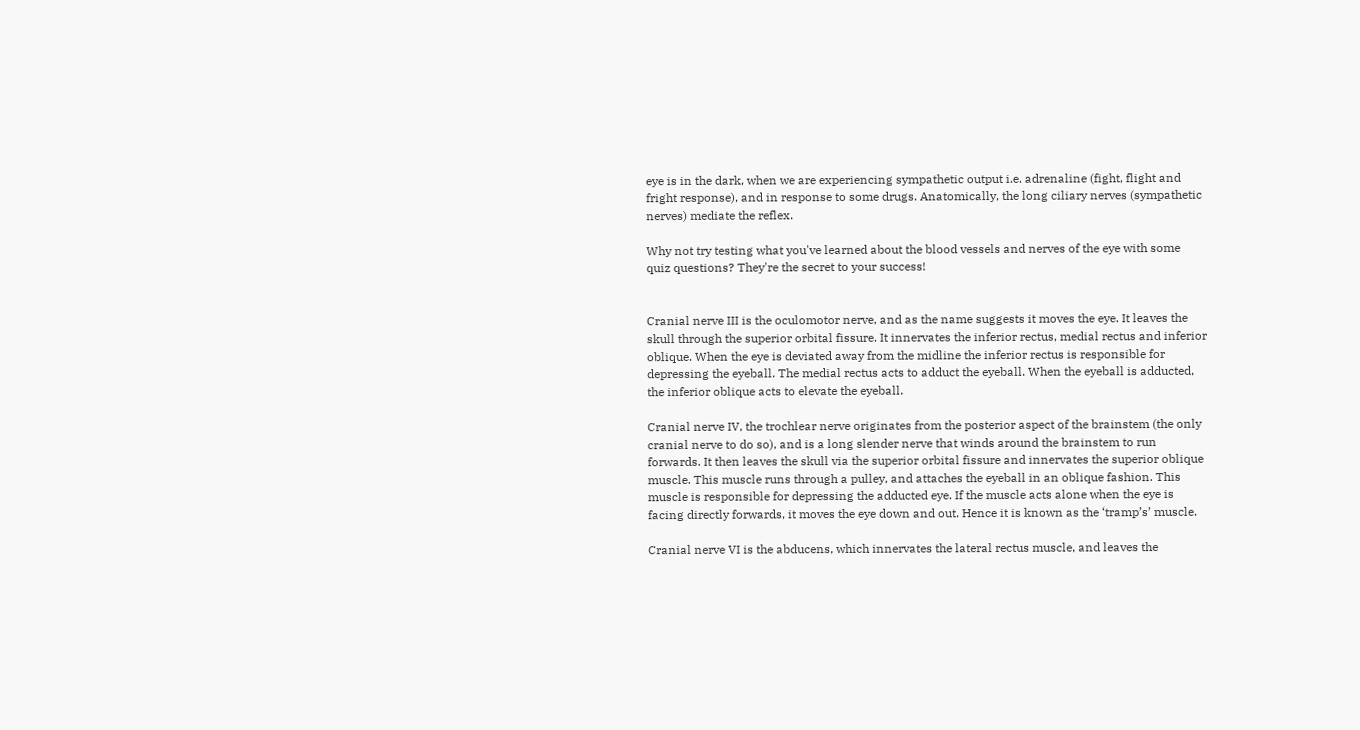eye is in the dark, when we are experiencing sympathetic output i.e. adrenaline (fight, flight and fright response), and in response to some drugs. Anatomically, the long ciliary nerves (sympathetic nerves) mediate the reflex.

Why not try testing what you've learned about the blood vessels and nerves of the eye with some quiz questions? They're the secret to your success!


Cranial nerve III is the oculomotor nerve, and as the name suggests it moves the eye. It leaves the skull through the superior orbital fissure. It innervates the inferior rectus, medial rectus and inferior oblique. When the eye is deviated away from the midline the inferior rectus is responsible for depressing the eyeball. The medial rectus acts to adduct the eyeball. When the eyeball is adducted, the inferior oblique acts to elevate the eyeball.

Cranial nerve IV, the trochlear nerve originates from the posterior aspect of the brainstem (the only cranial nerve to do so), and is a long slender nerve that winds around the brainstem to run forwards. It then leaves the skull via the superior orbital fissure and innervates the superior oblique muscle. This muscle runs through a pulley, and attaches the eyeball in an oblique fashion. This muscle is responsible for depressing the adducted eye. If the muscle acts alone when the eye is facing directly forwards, it moves the eye down and out. Hence it is known as the ‘tramp’s’ muscle.

Cranial nerve VI is the abducens, which innervates the lateral rectus muscle, and leaves the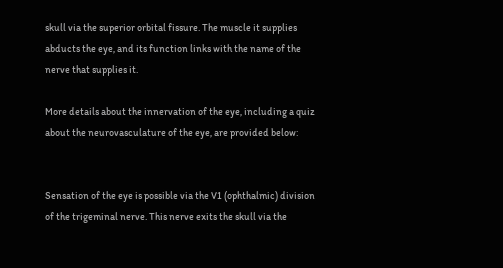skull via the superior orbital fissure. The muscle it supplies abducts the eye, and its function links with the name of the nerve that supplies it.

More details about the innervation of the eye, including a quiz about the neurovasculature of the eye, are provided below:


Sensation of the eye is possible via the V1 (ophthalmic) division of the trigeminal nerve. This nerve exits the skull via the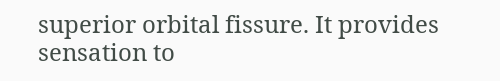superior orbital fissure. It provides sensation to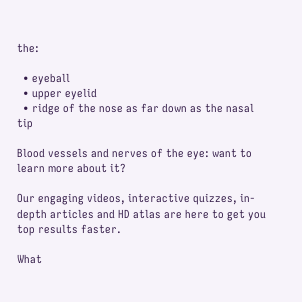the:

  • eyeball
  • upper eyelid
  • ridge of the nose as far down as the nasal tip

Blood vessels and nerves of the eye: want to learn more about it?

Our engaging videos, interactive quizzes, in-depth articles and HD atlas are here to get you top results faster.

What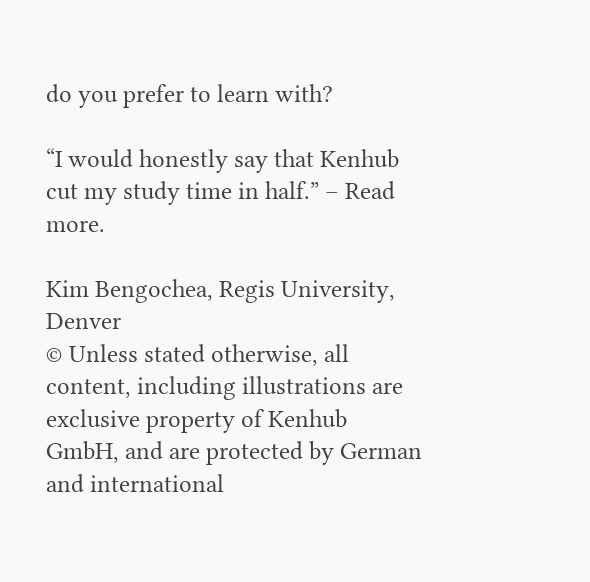do you prefer to learn with?

“I would honestly say that Kenhub cut my study time in half.” – Read more.

Kim Bengochea, Regis University, Denver
© Unless stated otherwise, all content, including illustrations are exclusive property of Kenhub GmbH, and are protected by German and international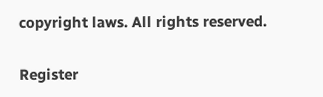copyright laws. All rights reserved.

Register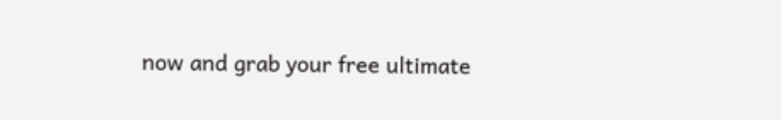now and grab your free ultimate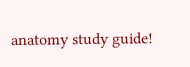anatomy study guide!